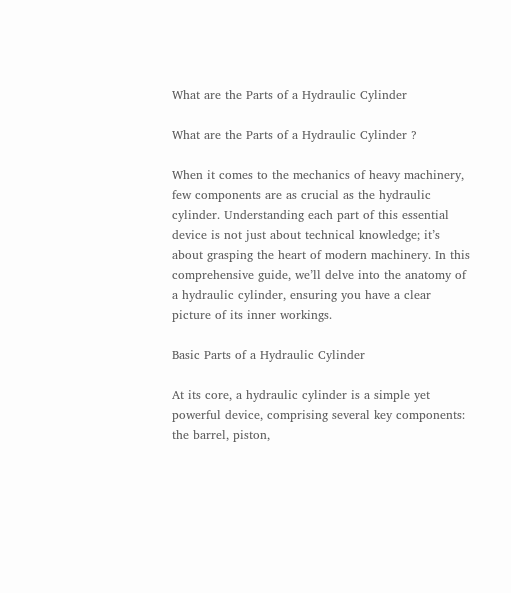What are the Parts of a Hydraulic Cylinder

What are the Parts of a Hydraulic Cylinder ?

When it comes to the mechanics of heavy machinery, few components are as crucial as the hydraulic cylinder. Understanding each part of this essential device is not just about technical knowledge; it’s about grasping the heart of modern machinery. In this comprehensive guide, we’ll delve into the anatomy of a hydraulic cylinder, ensuring you have a clear picture of its inner workings.

Basic Parts of a Hydraulic Cylinder

At its core, a hydraulic cylinder is a simple yet powerful device, comprising several key components: the barrel, piston,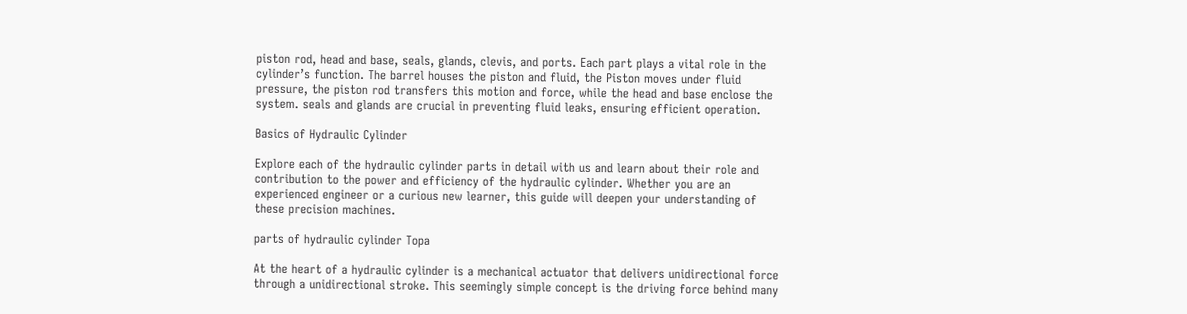piston rod, head and base, seals, glands, clevis, and ports. Each part plays a vital role in the cylinder’s function. The barrel houses the piston and fluid, the Piston moves under fluid pressure, the piston rod transfers this motion and force, while the head and base enclose the system. seals and glands are crucial in preventing fluid leaks, ensuring efficient operation.

Basics of Hydraulic Cylinder

Explore each of the hydraulic cylinder parts in detail with us and learn about their role and contribution to the power and efficiency of the hydraulic cylinder. Whether you are an experienced engineer or a curious new learner, this guide will deepen your understanding of these precision machines.

parts of hydraulic cylinder Topa

At the heart of a hydraulic cylinder is a mechanical actuator that delivers unidirectional force through a unidirectional stroke. This seemingly simple concept is the driving force behind many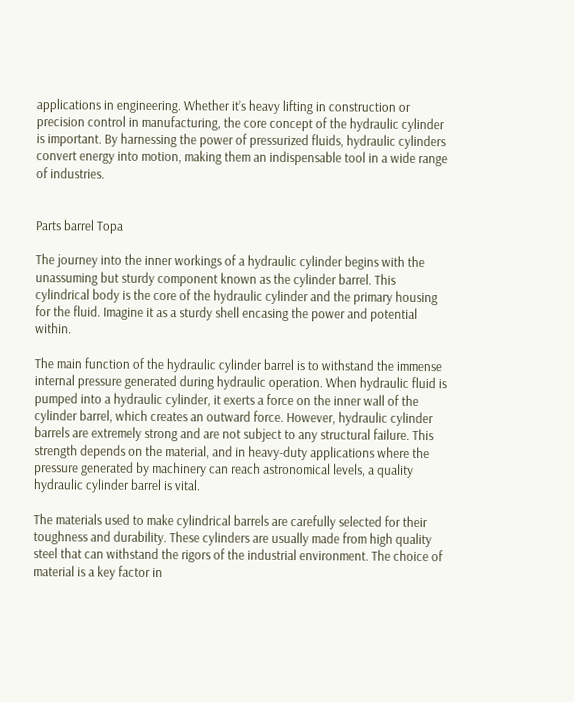applications in engineering. Whether it’s heavy lifting in construction or precision control in manufacturing, the core concept of the hydraulic cylinder is important. By harnessing the power of pressurized fluids, hydraulic cylinders convert energy into motion, making them an indispensable tool in a wide range of industries.


Parts barrel Topa

The journey into the inner workings of a hydraulic cylinder begins with the unassuming but sturdy component known as the cylinder barrel. This cylindrical body is the core of the hydraulic cylinder and the primary housing for the fluid. Imagine it as a sturdy shell encasing the power and potential within.

The main function of the hydraulic cylinder barrel is to withstand the immense internal pressure generated during hydraulic operation. When hydraulic fluid is pumped into a hydraulic cylinder, it exerts a force on the inner wall of the cylinder barrel, which creates an outward force. However, hydraulic cylinder barrels are extremely strong and are not subject to any structural failure. This strength depends on the material, and in heavy-duty applications where the pressure generated by machinery can reach astronomical levels, a quality hydraulic cylinder barrel is vital.

The materials used to make cylindrical barrels are carefully selected for their toughness and durability. These cylinders are usually made from high quality steel that can withstand the rigors of the industrial environment. The choice of material is a key factor in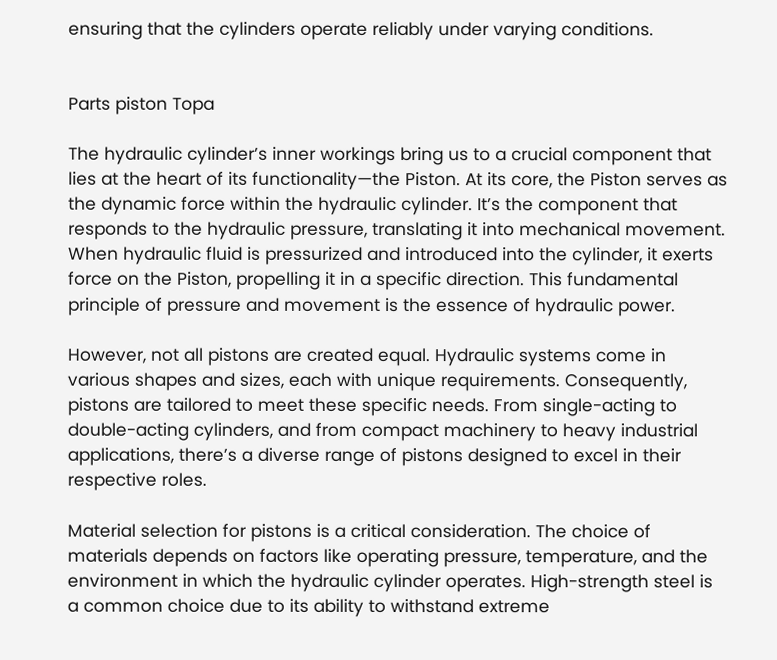ensuring that the cylinders operate reliably under varying conditions.


Parts piston Topa

The hydraulic cylinder’s inner workings bring us to a crucial component that lies at the heart of its functionality—the Piston. At its core, the Piston serves as the dynamic force within the hydraulic cylinder. It’s the component that responds to the hydraulic pressure, translating it into mechanical movement. When hydraulic fluid is pressurized and introduced into the cylinder, it exerts force on the Piston, propelling it in a specific direction. This fundamental principle of pressure and movement is the essence of hydraulic power.

However, not all pistons are created equal. Hydraulic systems come in various shapes and sizes, each with unique requirements. Consequently, pistons are tailored to meet these specific needs. From single-acting to double-acting cylinders, and from compact machinery to heavy industrial applications, there’s a diverse range of pistons designed to excel in their respective roles.

Material selection for pistons is a critical consideration. The choice of materials depends on factors like operating pressure, temperature, and the environment in which the hydraulic cylinder operates. High-strength steel is a common choice due to its ability to withstand extreme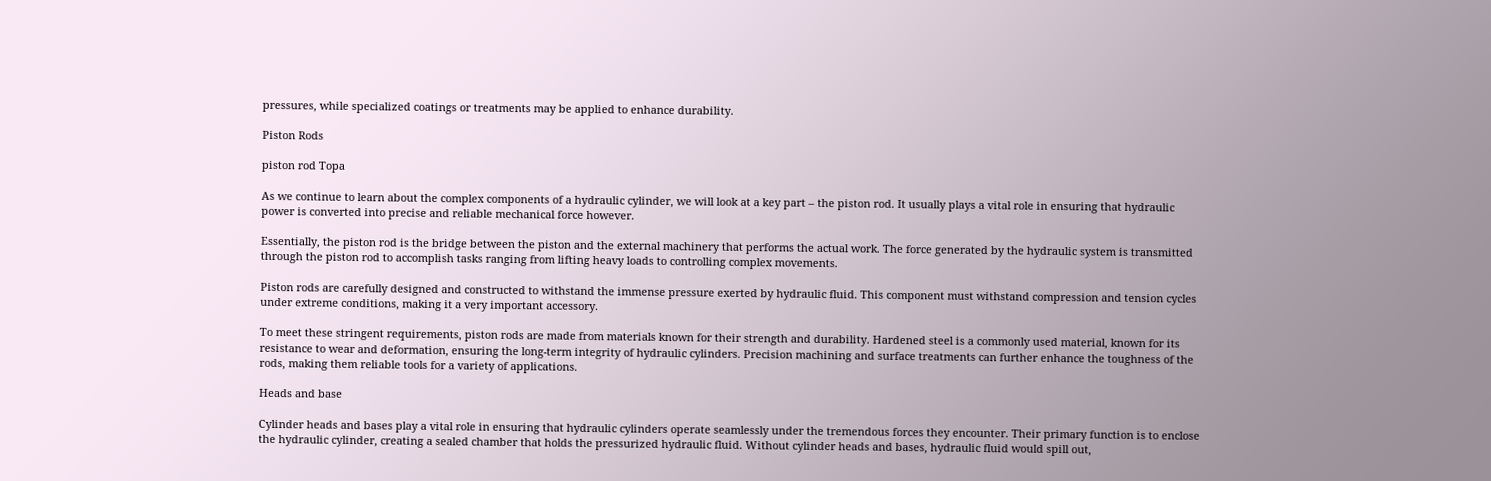pressures, while specialized coatings or treatments may be applied to enhance durability.

Piston Rods

piston rod Topa

As we continue to learn about the complex components of a hydraulic cylinder, we will look at a key part – the piston rod. It usually plays a vital role in ensuring that hydraulic power is converted into precise and reliable mechanical force however.

Essentially, the piston rod is the bridge between the piston and the external machinery that performs the actual work. The force generated by the hydraulic system is transmitted through the piston rod to accomplish tasks ranging from lifting heavy loads to controlling complex movements.

Piston rods are carefully designed and constructed to withstand the immense pressure exerted by hydraulic fluid. This component must withstand compression and tension cycles under extreme conditions, making it a very important accessory.

To meet these stringent requirements, piston rods are made from materials known for their strength and durability. Hardened steel is a commonly used material, known for its resistance to wear and deformation, ensuring the long-term integrity of hydraulic cylinders. Precision machining and surface treatments can further enhance the toughness of the rods, making them reliable tools for a variety of applications.

Heads and base

Cylinder heads and bases play a vital role in ensuring that hydraulic cylinders operate seamlessly under the tremendous forces they encounter. Their primary function is to enclose the hydraulic cylinder, creating a sealed chamber that holds the pressurized hydraulic fluid. Without cylinder heads and bases, hydraulic fluid would spill out,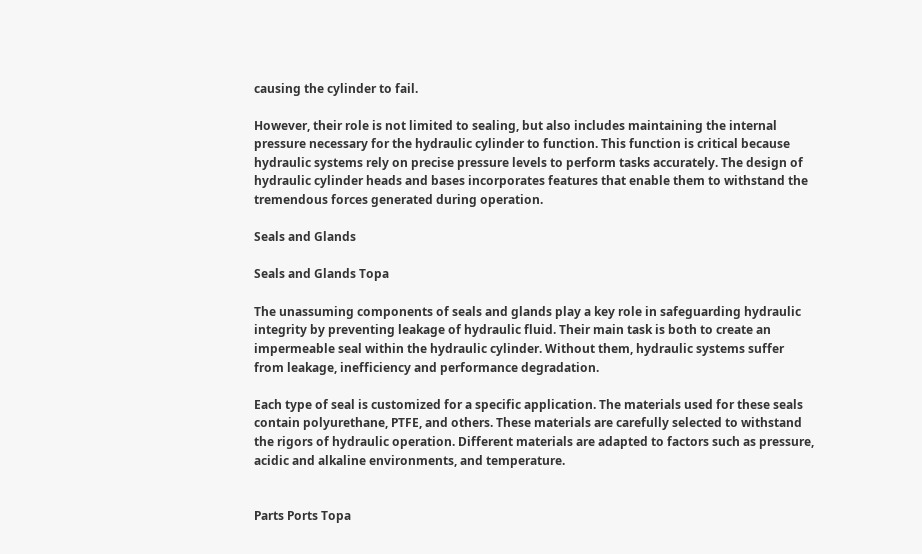causing the cylinder to fail.

However, their role is not limited to sealing, but also includes maintaining the internal pressure necessary for the hydraulic cylinder to function. This function is critical because hydraulic systems rely on precise pressure levels to perform tasks accurately. The design of hydraulic cylinder heads and bases incorporates features that enable them to withstand the tremendous forces generated during operation.

Seals and Glands

Seals and Glands Topa

The unassuming components of seals and glands play a key role in safeguarding hydraulic integrity by preventing leakage of hydraulic fluid. Their main task is both to create an impermeable seal within the hydraulic cylinder. Without them, hydraulic systems suffer from leakage, inefficiency and performance degradation.

Each type of seal is customized for a specific application. The materials used for these seals contain polyurethane, PTFE, and others. These materials are carefully selected to withstand the rigors of hydraulic operation. Different materials are adapted to factors such as pressure, acidic and alkaline environments, and temperature.


Parts Ports Topa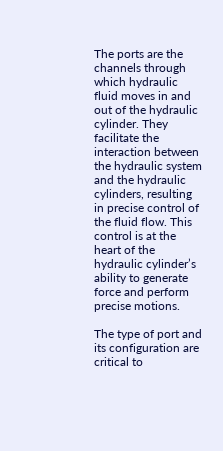The ports are the channels through which hydraulic fluid moves in and out of the hydraulic cylinder. They facilitate the interaction between the hydraulic system and the hydraulic cylinders, resulting in precise control of the fluid flow. This control is at the heart of the hydraulic cylinder’s ability to generate force and perform precise motions.

The type of port and its configuration are critical to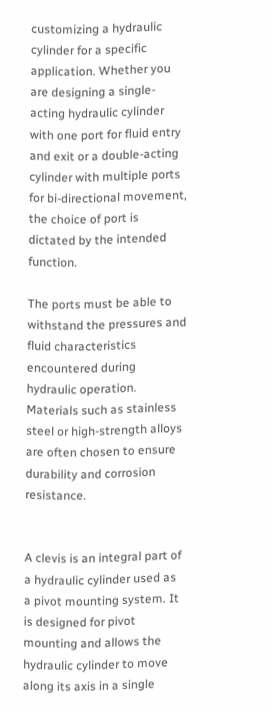customizing a hydraulic cylinder for a specific application. Whether you are designing a single-acting hydraulic cylinder with one port for fluid entry and exit or a double-acting cylinder with multiple ports for bi-directional movement, the choice of port is dictated by the intended function.

The ports must be able to withstand the pressures and fluid characteristics encountered during hydraulic operation. Materials such as stainless steel or high-strength alloys are often chosen to ensure durability and corrosion resistance.


A clevis is an integral part of a hydraulic cylinder used as a pivot mounting system. It is designed for pivot mounting and allows the hydraulic cylinder to move along its axis in a single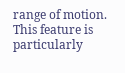range of motion. This feature is particularly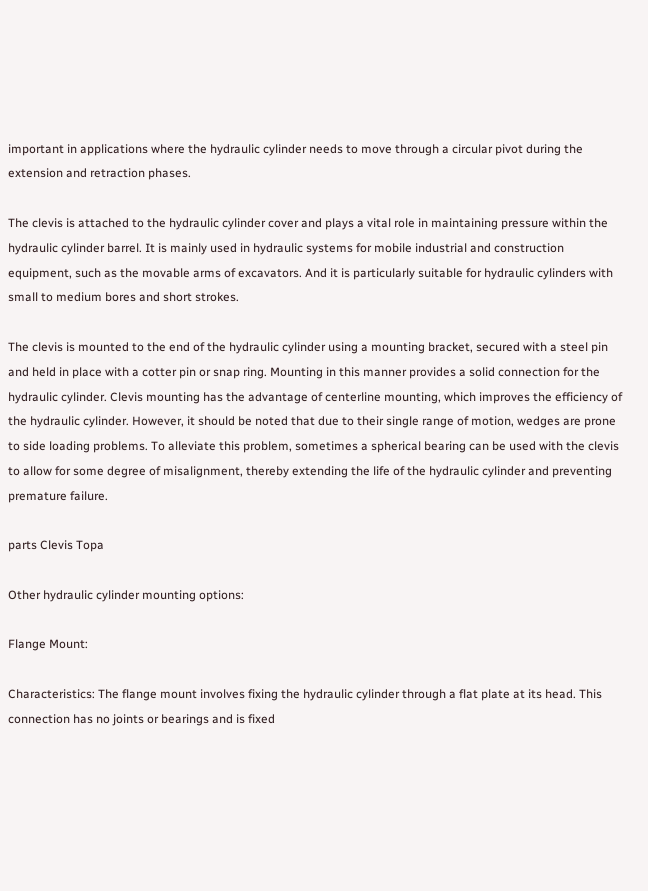important in applications where the hydraulic cylinder needs to move through a circular pivot during the extension and retraction phases.

The clevis is attached to the hydraulic cylinder cover and plays a vital role in maintaining pressure within the hydraulic cylinder barrel. It is mainly used in hydraulic systems for mobile industrial and construction equipment, such as the movable arms of excavators. And it is particularly suitable for hydraulic cylinders with small to medium bores and short strokes.

The clevis is mounted to the end of the hydraulic cylinder using a mounting bracket, secured with a steel pin and held in place with a cotter pin or snap ring. Mounting in this manner provides a solid connection for the hydraulic cylinder. Clevis mounting has the advantage of centerline mounting, which improves the efficiency of the hydraulic cylinder. However, it should be noted that due to their single range of motion, wedges are prone to side loading problems. To alleviate this problem, sometimes a spherical bearing can be used with the clevis to allow for some degree of misalignment, thereby extending the life of the hydraulic cylinder and preventing premature failure.

parts Clevis Topa

Other hydraulic cylinder mounting options:

Flange Mount:

Characteristics: The flange mount involves fixing the hydraulic cylinder through a flat plate at its head. This connection has no joints or bearings and is fixed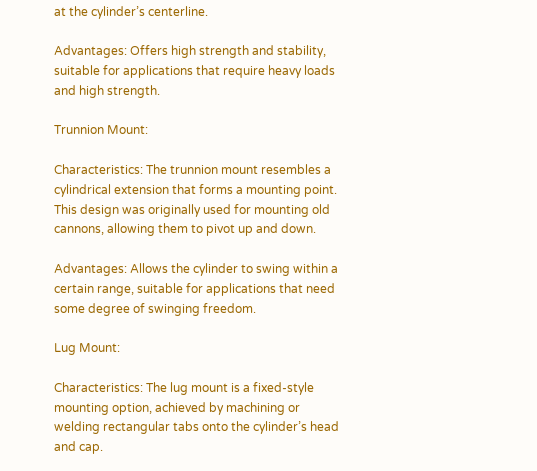at the cylinder’s centerline.

Advantages: Offers high strength and stability, suitable for applications that require heavy loads and high strength.

Trunnion Mount:

Characteristics: The trunnion mount resembles a cylindrical extension that forms a mounting point. This design was originally used for mounting old cannons, allowing them to pivot up and down.

Advantages: Allows the cylinder to swing within a certain range, suitable for applications that need some degree of swinging freedom.

Lug Mount:

Characteristics: The lug mount is a fixed-style mounting option, achieved by machining or welding rectangular tabs onto the cylinder’s head and cap.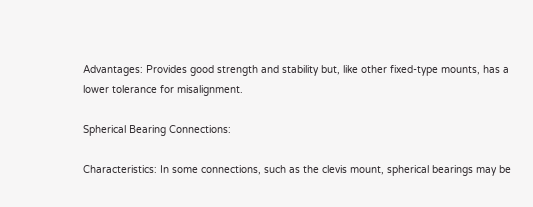Advantages: Provides good strength and stability but, like other fixed-type mounts, has a lower tolerance for misalignment.

Spherical Bearing Connections:

Characteristics: In some connections, such as the clevis mount, spherical bearings may be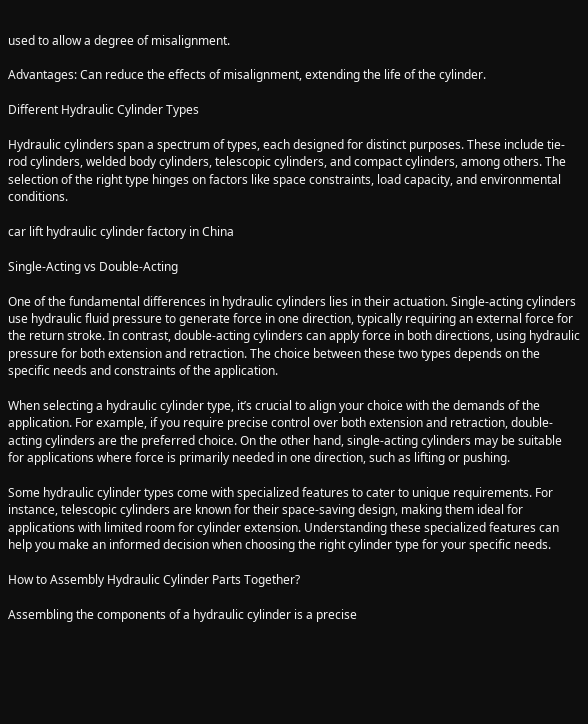used to allow a degree of misalignment.

Advantages: Can reduce the effects of misalignment, extending the life of the cylinder.

Different Hydraulic Cylinder Types

Hydraulic cylinders span a spectrum of types, each designed for distinct purposes. These include tie-rod cylinders, welded body cylinders, telescopic cylinders, and compact cylinders, among others. The selection of the right type hinges on factors like space constraints, load capacity, and environmental conditions.

car lift hydraulic cylinder factory in China

Single-Acting vs Double-Acting

One of the fundamental differences in hydraulic cylinders lies in their actuation. Single-acting cylinders use hydraulic fluid pressure to generate force in one direction, typically requiring an external force for the return stroke. In contrast, double-acting cylinders can apply force in both directions, using hydraulic pressure for both extension and retraction. The choice between these two types depends on the specific needs and constraints of the application.

When selecting a hydraulic cylinder type, it’s crucial to align your choice with the demands of the application. For example, if you require precise control over both extension and retraction, double-acting cylinders are the preferred choice. On the other hand, single-acting cylinders may be suitable for applications where force is primarily needed in one direction, such as lifting or pushing.

Some hydraulic cylinder types come with specialized features to cater to unique requirements. For instance, telescopic cylinders are known for their space-saving design, making them ideal for applications with limited room for cylinder extension. Understanding these specialized features can help you make an informed decision when choosing the right cylinder type for your specific needs.

How to Assembly Hydraulic Cylinder Parts Together?

Assembling the components of a hydraulic cylinder is a precise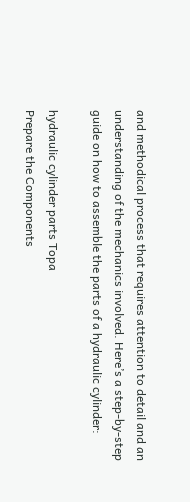and methodical process that requires attention to detail and an understanding of the mechanics involved. Here’s a step-by-step guide on how to assemble the parts of a hydraulic cylinder:

hydraulic cylinder parts Topa
Prepare the Components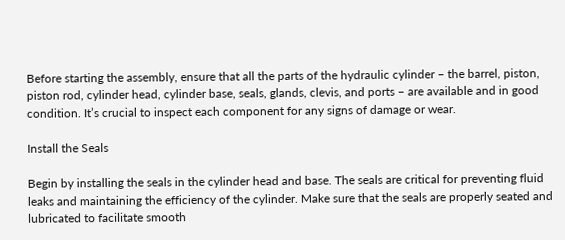Before starting the assembly, ensure that all the parts of the hydraulic cylinder – the barrel, piston, piston rod, cylinder head, cylinder base, seals, glands, clevis, and ports – are available and in good condition. It’s crucial to inspect each component for any signs of damage or wear.

Install the Seals

Begin by installing the seals in the cylinder head and base. The seals are critical for preventing fluid leaks and maintaining the efficiency of the cylinder. Make sure that the seals are properly seated and lubricated to facilitate smooth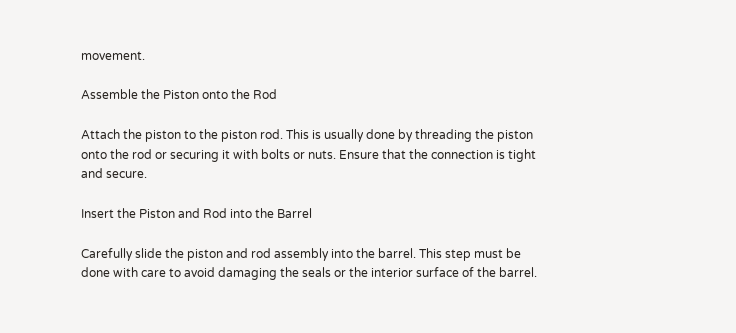movement.

Assemble the Piston onto the Rod

Attach the piston to the piston rod. This is usually done by threading the piston onto the rod or securing it with bolts or nuts. Ensure that the connection is tight and secure.

Insert the Piston and Rod into the Barrel

Carefully slide the piston and rod assembly into the barrel. This step must be done with care to avoid damaging the seals or the interior surface of the barrel.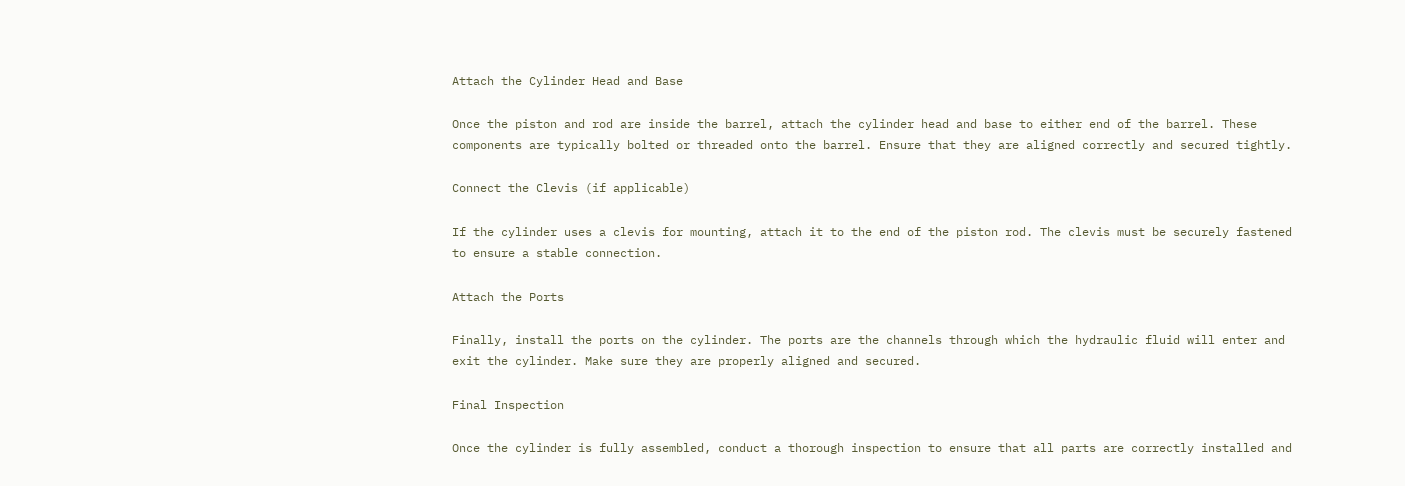Attach the Cylinder Head and Base

Once the piston and rod are inside the barrel, attach the cylinder head and base to either end of the barrel. These components are typically bolted or threaded onto the barrel. Ensure that they are aligned correctly and secured tightly.

Connect the Clevis (if applicable)

If the cylinder uses a clevis for mounting, attach it to the end of the piston rod. The clevis must be securely fastened to ensure a stable connection.

Attach the Ports

Finally, install the ports on the cylinder. The ports are the channels through which the hydraulic fluid will enter and exit the cylinder. Make sure they are properly aligned and secured.

Final Inspection

Once the cylinder is fully assembled, conduct a thorough inspection to ensure that all parts are correctly installed and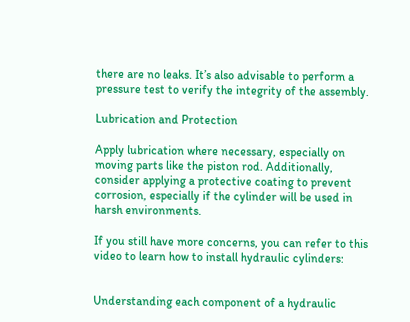there are no leaks. It’s also advisable to perform a pressure test to verify the integrity of the assembly.

Lubrication and Protection

Apply lubrication where necessary, especially on moving parts like the piston rod. Additionally, consider applying a protective coating to prevent corrosion, especially if the cylinder will be used in harsh environments.

If you still have more concerns, you can refer to this video to learn how to install hydraulic cylinders:


Understanding each component of a hydraulic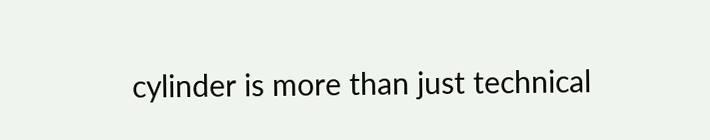cylinder is more than just technical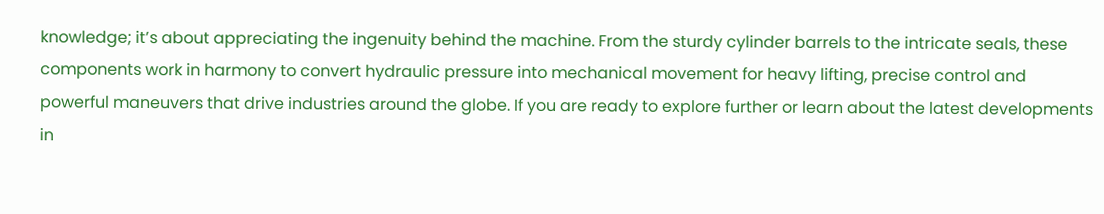knowledge; it’s about appreciating the ingenuity behind the machine. From the sturdy cylinder barrels to the intricate seals, these components work in harmony to convert hydraulic pressure into mechanical movement for heavy lifting, precise control and powerful maneuvers that drive industries around the globe. If you are ready to explore further or learn about the latest developments in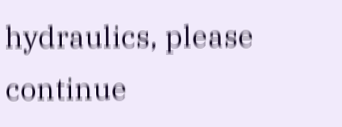hydraulics, please continue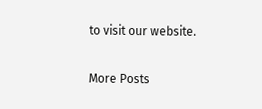to visit our website.

More Posts